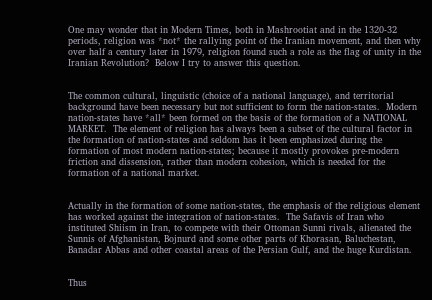One may wonder that in Modern Times, both in Mashrootiat and in the 1320-32 periods, religion was *not* the rallying point of the Iranian movement, and then why over half a century later in 1979, religion found such a role as the flag of unity in the Iranian Revolution?  Below I try to answer this question.


The common cultural, linguistic (choice of a national language), and territorial background have been necessary but not sufficient to form the nation-states.  Modern nation-states have *all* been formed on the basis of the formation of a NATIONAL MARKET.  The element of religion has always been a subset of the cultural factor in the formation of nation-states and seldom has it been emphasized during the formation of most modern nation-states; because it mostly provokes pre-modern friction and dissension, rather than modern cohesion, which is needed for the formation of a national market.


Actually in the formation of some nation-states, the emphasis of the religious element has worked against the integration of nation-states.  The Safavis of Iran who instituted Shiism in Iran, to compete with their Ottoman Sunni rivals, alienated the Sunnis of Afghanistan, Bojnurd and some other parts of Khorasan, Baluchestan, Banadar Abbas and other coastal areas of the Persian Gulf, and the huge Kurdistan.


Thus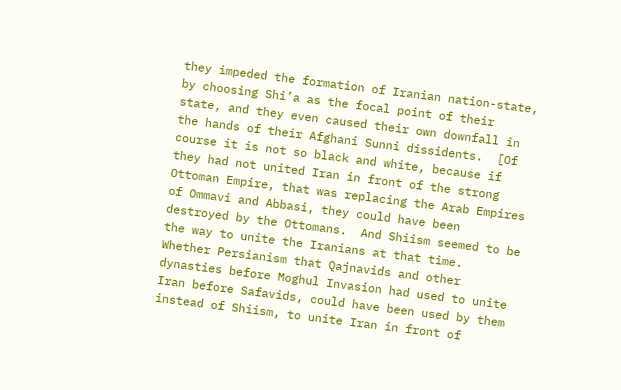they impeded the formation of Iranian nation-state, by choosing Shi’a as the focal point of their state, and they even caused their own downfall in the hands of their Afghani Sunni dissidents.  [Of course it is not so black and white, because if they had not united Iran in front of the strong Ottoman Empire, that was replacing the Arab Empires of Ommavi and Abbasi, they could have been destroyed by the Ottomans.  And Shiism seemed to be the way to unite the Iranians at that time.  Whether Persianism that Qajnavids and other dynasties before Moghul Invasion had used to unite Iran before Safavids, could have been used by them instead of Shiism, to unite Iran in front of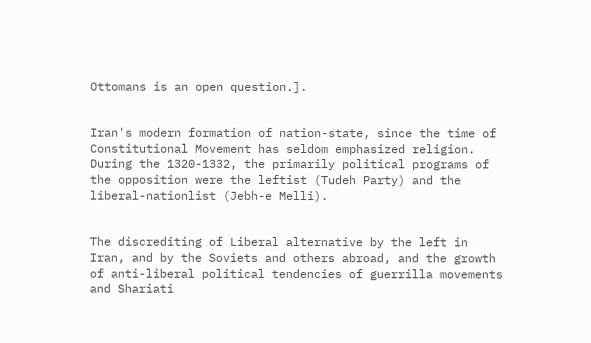Ottomans is an open question.].


Iran's modern formation of nation-state, since the time of Constitutional Movement has seldom emphasized religion.  During the 1320-1332, the primarily political programs of the opposition were the leftist (Tudeh Party) and the liberal-nationlist (Jebh-e Melli).


The discrediting of Liberal alternative by the left in Iran, and by the Soviets and others abroad, and the growth of anti-liberal political tendencies of guerrilla movements and Shariati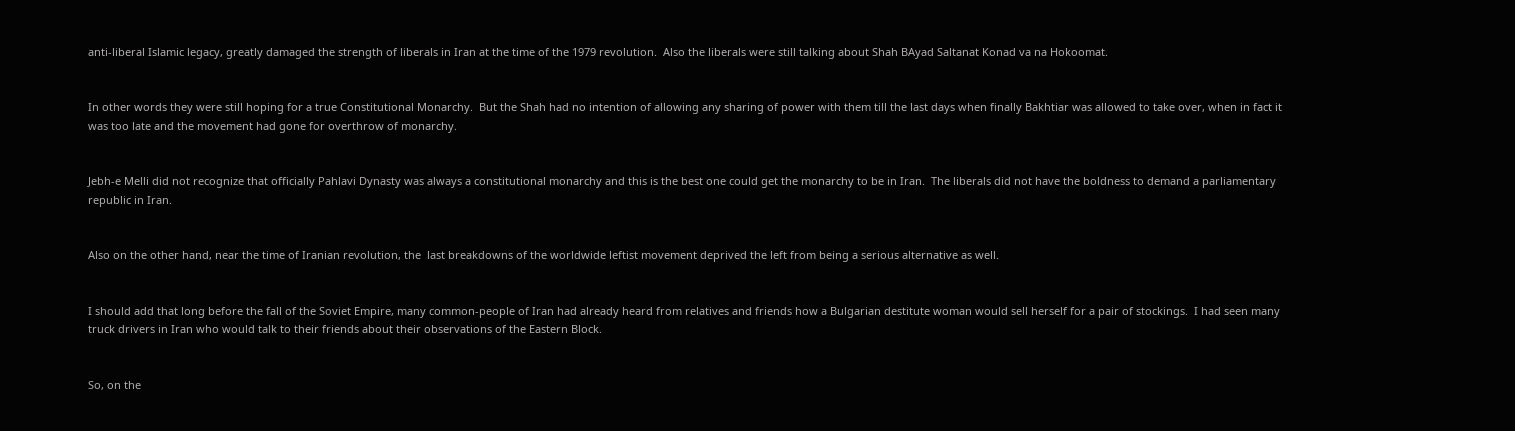anti-liberal Islamic legacy, greatly damaged the strength of liberals in Iran at the time of the 1979 revolution.  Also the liberals were still talking about Shah BAyad Saltanat Konad va na Hokoomat.


In other words they were still hoping for a true Constitutional Monarchy.  But the Shah had no intention of allowing any sharing of power with them till the last days when finally Bakhtiar was allowed to take over, when in fact it was too late and the movement had gone for overthrow of monarchy.


Jebh-e Melli did not recognize that officially Pahlavi Dynasty was always a constitutional monarchy and this is the best one could get the monarchy to be in Iran.  The liberals did not have the boldness to demand a parliamentary republic in Iran.


Also on the other hand, near the time of Iranian revolution, the  last breakdowns of the worldwide leftist movement deprived the left from being a serious alternative as well.


I should add that long before the fall of the Soviet Empire, many common-people of Iran had already heard from relatives and friends how a Bulgarian destitute woman would sell herself for a pair of stockings.  I had seen many truck drivers in Iran who would talk to their friends about their observations of the Eastern Block.


So, on the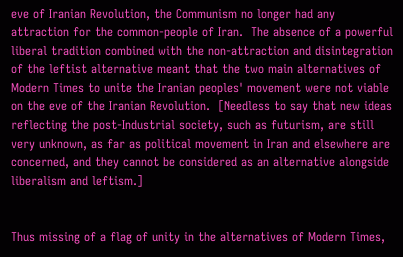eve of Iranian Revolution, the Communism no longer had any attraction for the common-people of Iran.  The absence of a powerful liberal tradition combined with the non-attraction and disintegration of the leftist alternative meant that the two main alternatives of Modern Times to unite the Iranian peoples' movement were not viable on the eve of the Iranian Revolution.  [Needless to say that new ideas reflecting the post-Industrial society, such as futurism, are still very unknown, as far as political movement in Iran and elsewhere are concerned, and they cannot be considered as an alternative alongside liberalism and leftism.]


Thus missing of a flag of unity in the alternatives of Modern Times,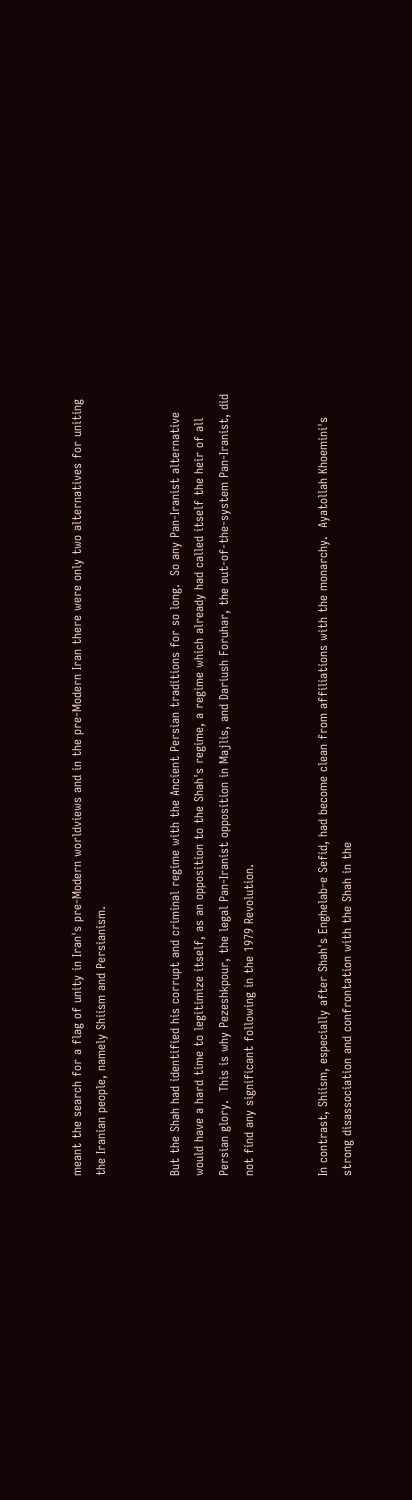meant the search for a flag of unity in Iran's pre-Modern worldviews and in the pre-Modern Iran there were only two alternatives for uniting the Iranian people, namely Shiism and Persianism.


But the Shah had identified his corrupt and criminal regime with the Ancient Persian traditions for so long.  So any Pan-Iranist alternative would have a hard time to legitimize itself, as an opposition to the Shah's regime, a regime which already had called itself the heir of all Persian glory.  This is why Pezeshkpour, the legal Pan-Iranist opposition in Majlis, and Dariush Foruhar, the out-of-the-system Pan-Iranist, did not find any significant following in the 1979 Revolution.


In contrast, Shiism, especially after Shah's Enghelab-e Sefid, had become clean from affiliations with the monarchy.  Ayatollah Khoemini's strong disassociation and confrontation with the Shah in the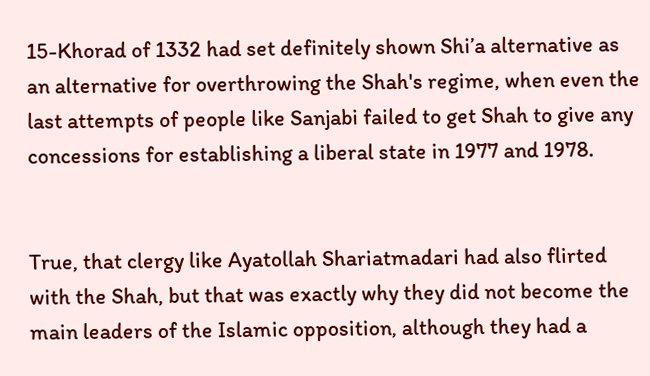15-Khorad of 1332 had set definitely shown Shi’a alternative as an alternative for overthrowing the Shah's regime, when even the last attempts of people like Sanjabi failed to get Shah to give any concessions for establishing a liberal state in 1977 and 1978.


True, that clergy like Ayatollah Shariatmadari had also flirted with the Shah, but that was exactly why they did not become the main leaders of the Islamic opposition, although they had a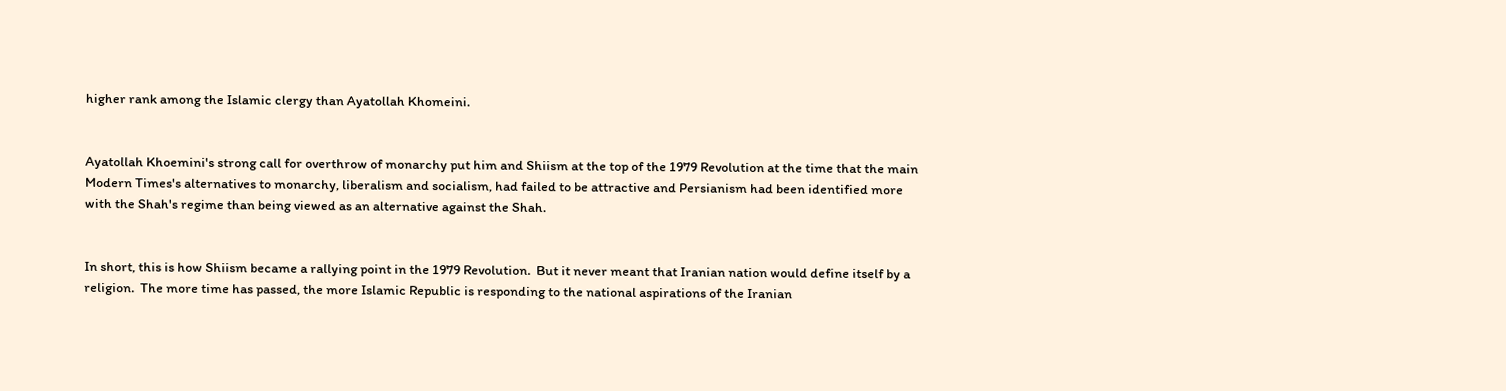higher rank among the Islamic clergy than Ayatollah Khomeini.


Ayatollah Khoemini's strong call for overthrow of monarchy put him and Shiism at the top of the 1979 Revolution at the time that the main Modern Times's alternatives to monarchy, liberalism and socialism, had failed to be attractive and Persianism had been identified more with the Shah's regime than being viewed as an alternative against the Shah.


In short, this is how Shiism became a rallying point in the 1979 Revolution.  But it never meant that Iranian nation would define itself by a religion.  The more time has passed, the more Islamic Republic is responding to the national aspirations of the Iranian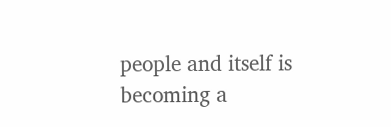people and itself is becoming a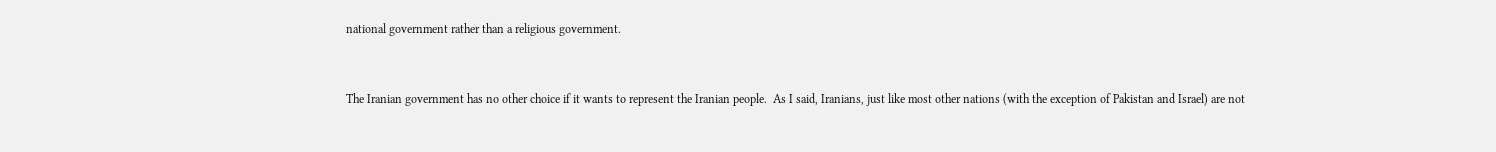national government rather than a religious government.


The Iranian government has no other choice if it wants to represent the Iranian people.  As I said, Iranians, just like most other nations (with the exception of Pakistan and Israel) are not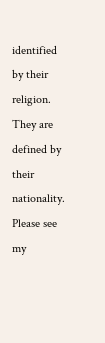identified by their religion.  They are defined by their nationality.  Please see my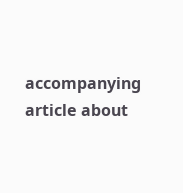accompanying article about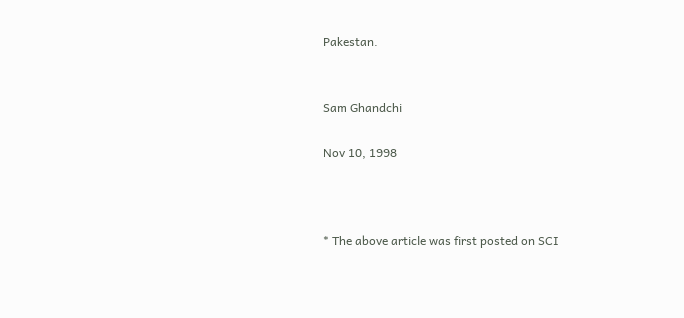Pakestan.


Sam Ghandchi

Nov 10, 1998



* The above article was first posted on SCI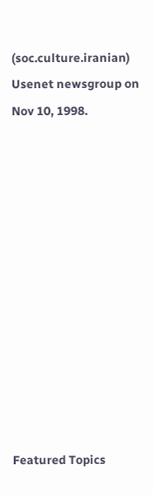(soc.culture.iranian) Usenet newsgroup on Nov 10, 1998.












Featured Topics